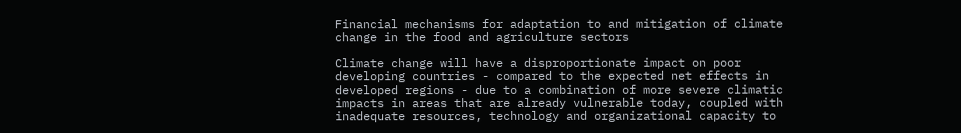Financial mechanisms for adaptation to and mitigation of climate change in the food and agriculture sectors

Climate change will have a disproportionate impact on poor developing countries - compared to the expected net effects in developed regions - due to a combination of more severe climatic impacts in areas that are already vulnerable today, coupled with inadequate resources, technology and organizational capacity to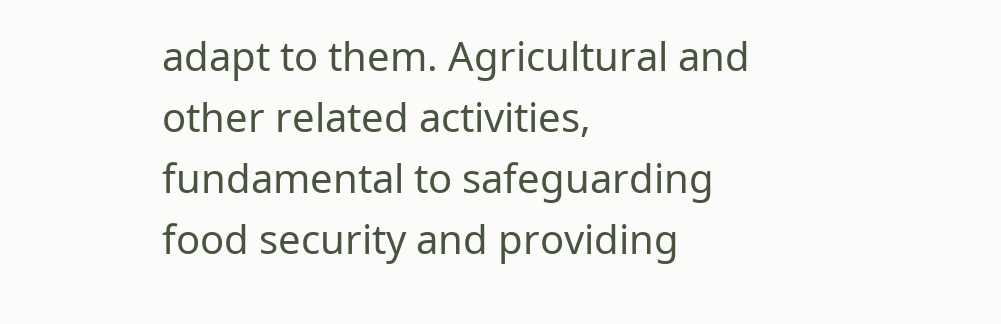adapt to them. Agricultural and other related activities, fundamental to safeguarding food security and providing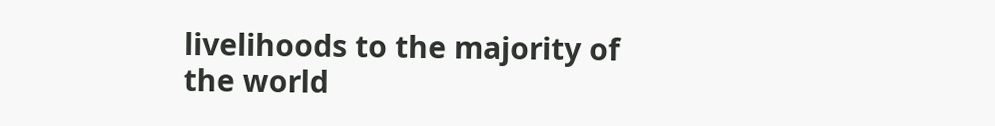livelihoods to the majority of the world